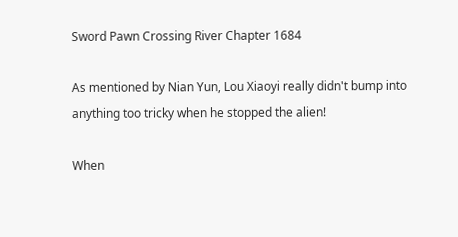Sword Pawn Crossing River Chapter 1684

As mentioned by Nian Yun, Lou Xiaoyi really didn't bump into anything too tricky when he stopped the alien!

When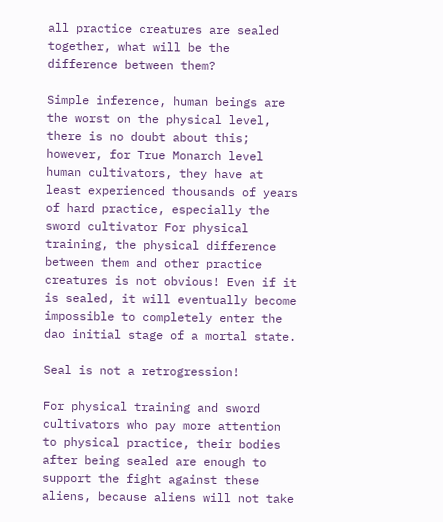all practice creatures are sealed together, what will be the difference between them?

Simple inference, human beings are the worst on the physical level, there is no doubt about this; however, for True Monarch level human cultivators, they have at least experienced thousands of years of hard practice, especially the sword cultivator For physical training, the physical difference between them and other practice creatures is not obvious! Even if it is sealed, it will eventually become impossible to completely enter the dao initial stage of a mortal state.

Seal is not a retrogression!

For physical training and sword cultivators who pay more attention to physical practice, their bodies after being sealed are enough to support the fight against these aliens, because aliens will not take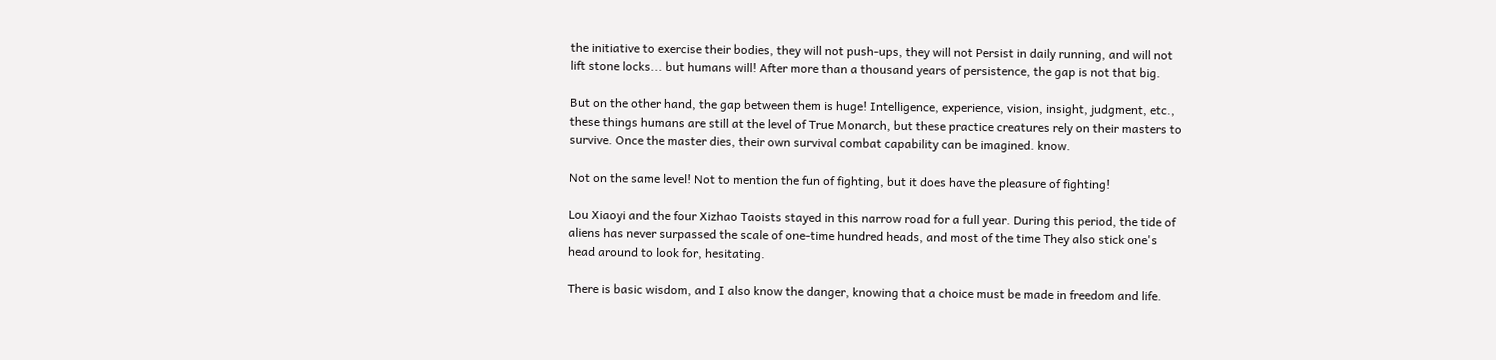the initiative to exercise their bodies, they will not push-ups, they will not Persist in daily running, and will not lift stone locks... but humans will! After more than a thousand years of persistence, the gap is not that big.

But on the other hand, the gap between them is huge! Intelligence, experience, vision, insight, judgment, etc., these things humans are still at the level of True Monarch, but these practice creatures rely on their masters to survive. Once the master dies, their own survival combat capability can be imagined. know.

Not on the same level! Not to mention the fun of fighting, but it does have the pleasure of fighting!

Lou Xiaoyi and the four Xizhao Taoists stayed in this narrow road for a full year. During this period, the tide of aliens has never surpassed the scale of one-time hundred heads, and most of the time They also stick one's head around to look for, hesitating.

There is basic wisdom, and I also know the danger, knowing that a choice must be made in freedom and life.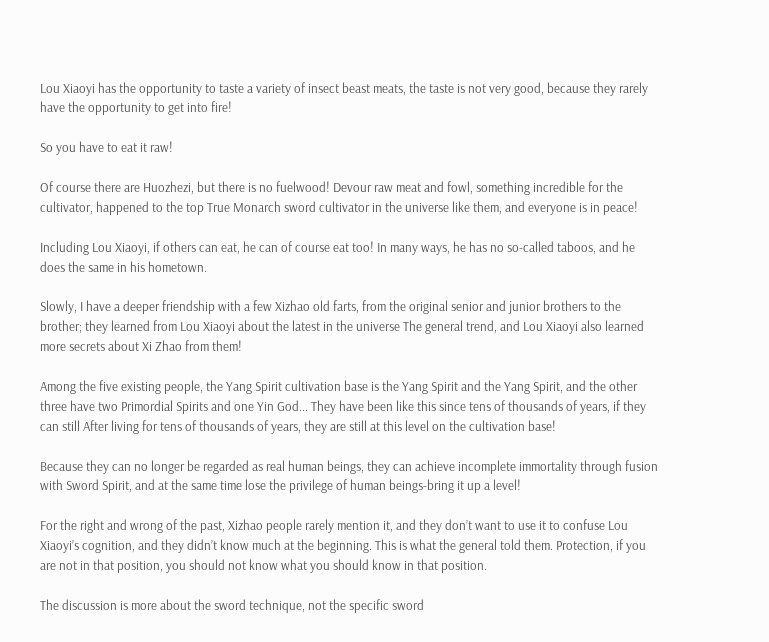Lou Xiaoyi has the opportunity to taste a variety of insect beast meats, the taste is not very good, because they rarely have the opportunity to get into fire!

So you have to eat it raw!

Of course there are Huozhezi, but there is no fuelwood! Devour raw meat and fowl, something incredible for the cultivator, happened to the top True Monarch sword cultivator in the universe like them, and everyone is in peace!

Including Lou Xiaoyi, if others can eat, he can of course eat too! In many ways, he has no so-called taboos, and he does the same in his hometown.

Slowly, I have a deeper friendship with a few Xizhao old farts, from the original senior and junior brothers to the brother; they learned from Lou Xiaoyi about the latest in the universe The general trend, and Lou Xiaoyi also learned more secrets about Xi Zhao from them!

Among the five existing people, the Yang Spirit cultivation base is the Yang Spirit and the Yang Spirit, and the other three have two Primordial Spirits and one Yin God... They have been like this since tens of thousands of years, if they can still After living for tens of thousands of years, they are still at this level on the cultivation base!

Because they can no longer be regarded as real human beings, they can achieve incomplete immortality through fusion with Sword Spirit, and at the same time lose the privilege of human beings-bring it up a level!

For the right and wrong of the past, Xizhao people rarely mention it, and they don’t want to use it to confuse Lou Xiaoyi’s cognition, and they didn’t know much at the beginning. This is what the general told them. Protection, if you are not in that position, you should not know what you should know in that position.

The discussion is more about the sword technique, not the specific sword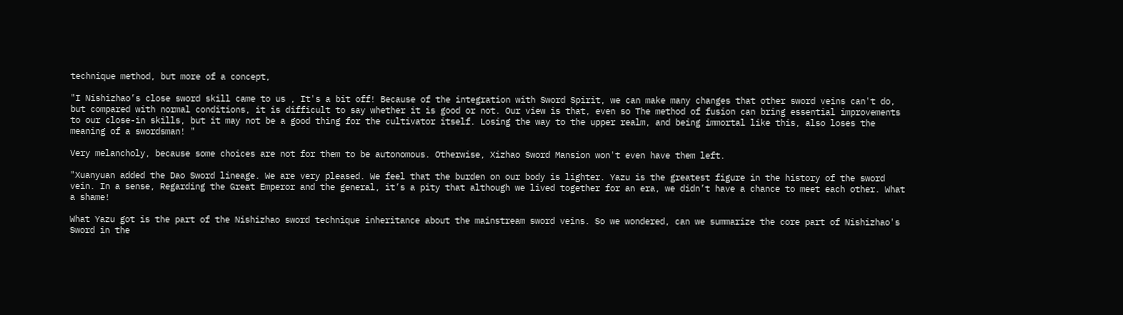technique method, but more of a concept,

"I Nishizhao’s close sword skill came to us , It's a bit off! Because of the integration with Sword Spirit, we can make many changes that other sword veins can't do, but compared with normal conditions, it is difficult to say whether it is good or not. Our view is that, even so The method of fusion can bring essential improvements to our close-in skills, but it may not be a good thing for the cultivator itself. Losing the way to the upper realm, and being immortal like this, also loses the meaning of a swordsman! "

Very melancholy, because some choices are not for them to be autonomous. Otherwise, Xizhao Sword Mansion won't even have them left.

"Xuanyuan added the Dao Sword lineage. We are very pleased. We feel that the burden on our body is lighter. Yazu is the greatest figure in the history of the sword vein. In a sense, Regarding the Great Emperor and the general, it’s a pity that although we lived together for an era, we didn’t have a chance to meet each other. What a shame!

What Yazu got is the part of the Nishizhao sword technique inheritance about the mainstream sword veins. So we wondered, can we summarize the core part of Nishizhao's Sword in the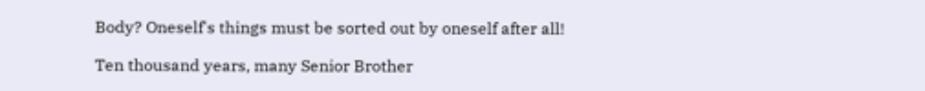Body? Oneself's things must be sorted out by oneself after all!

Ten thousand years, many Senior Brother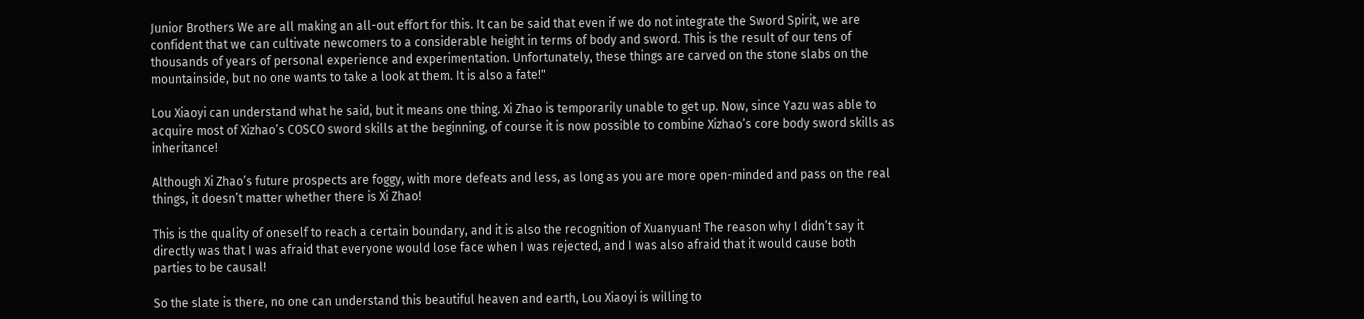Junior Brothers We are all making an all-out effort for this. It can be said that even if we do not integrate the Sword Spirit, we are confident that we can cultivate newcomers to a considerable height in terms of body and sword. This is the result of our tens of thousands of years of personal experience and experimentation. Unfortunately, these things are carved on the stone slabs on the mountainside, but no one wants to take a look at them. It is also a fate!"

Lou Xiaoyi can understand what he said, but it means one thing. Xi Zhao is temporarily unable to get up. Now, since Yazu was able to acquire most of Xizhao’s COSCO sword skills at the beginning, of course it is now possible to combine Xizhao’s core body sword skills as inheritance!

Although Xi Zhao’s future prospects are foggy, with more defeats and less, as long as you are more open-minded and pass on the real things, it doesn’t matter whether there is Xi Zhao!

This is the quality of oneself to reach a certain boundary, and it is also the recognition of Xuanyuan! The reason why I didn’t say it directly was that I was afraid that everyone would lose face when I was rejected, and I was also afraid that it would cause both parties to be causal!

So the slate is there, no one can understand this beautiful heaven and earth, Lou Xiaoyi is willing to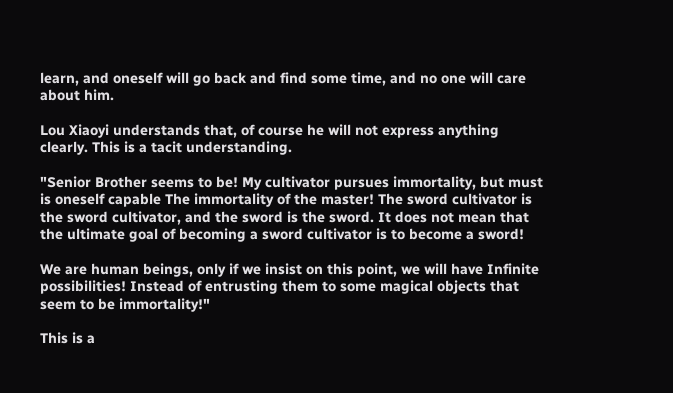learn, and oneself will go back and find some time, and no one will care about him.

Lou Xiaoyi understands that, of course he will not express anything clearly. This is a tacit understanding.

"Senior Brother seems to be! My cultivator pursues immortality, but must is oneself capable The immortality of the master! The sword cultivator is the sword cultivator, and the sword is the sword. It does not mean that the ultimate goal of becoming a sword cultivator is to become a sword!

We are human beings, only if we insist on this point, we will have Infinite possibilities! Instead of entrusting them to some magical objects that seem to be immortality!"

This is a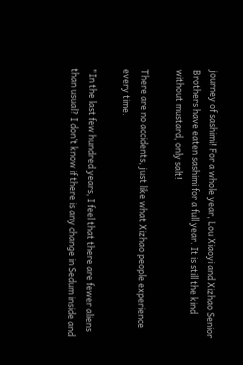journey of sashimi! For a whole year, Lou Xiaoyi and Xizhao Senior Brothers have eaten sashimi for a full year. It is still the kind without mustard, only salt!

There are no accidents, just like what Xizhao people experience every time.

"In the last few hundred years, I feel that there are fewer aliens than usual? I don’t know if there is any change in Sedum inside and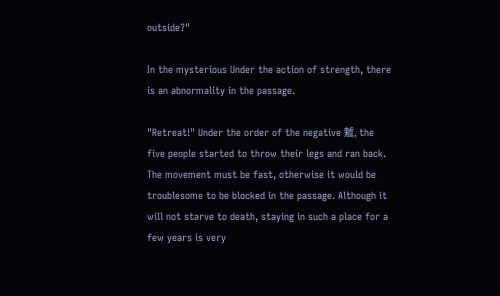outside?"

In the mysterious Under the action of strength, there is an abnormality in the passage.

"Retreat!" Under the order of the negative 魖, the five people started to throw their legs and ran back. The movement must be fast, otherwise it would be troublesome to be blocked in the passage. Although it will not starve to death, staying in such a place for a few years is very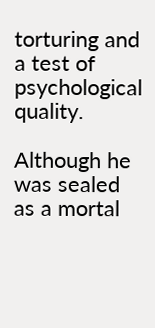torturing and a test of psychological quality.

Although he was sealed as a mortal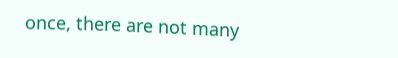once, there are not many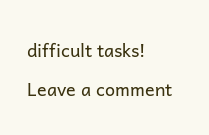difficult tasks!

Leave a comment